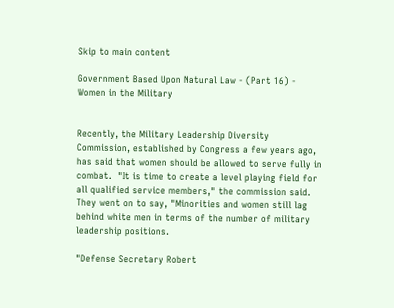Skip to main content

Government Based Upon Natural Law - (Part 16) - Women in the Military


Recently, the Military Leadership Diversity Commission, established by Congress a few years ago, has said that women should be allowed to serve fully in combat.  "It is time to create a level playing field for all qualified service members," the commission said.  They went on to say, "Minorities and women still lag behind white men in terms of the number of military leadership positions.

"Defense Secretary Robert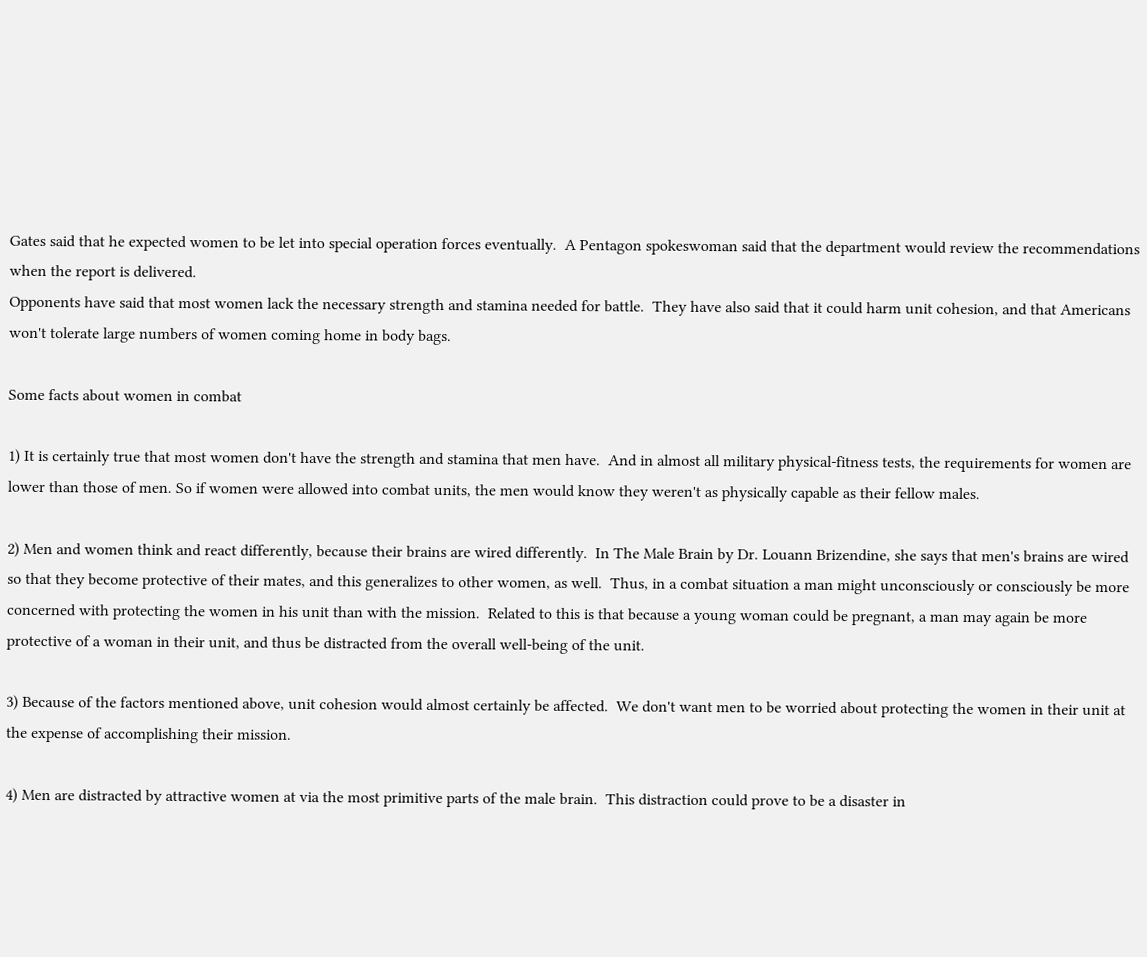Gates said that he expected women to be let into special operation forces eventually.  A Pentagon spokeswoman said that the department would review the recommendations when the report is delivered.
Opponents have said that most women lack the necessary strength and stamina needed for battle.  They have also said that it could harm unit cohesion, and that Americans won't tolerate large numbers of women coming home in body bags.

Some facts about women in combat

1) It is certainly true that most women don't have the strength and stamina that men have.  And in almost all military physical-fitness tests, the requirements for women are lower than those of men. So if women were allowed into combat units, the men would know they weren't as physically capable as their fellow males.

2) Men and women think and react differently, because their brains are wired differently.  In The Male Brain by Dr. Louann Brizendine, she says that men's brains are wired so that they become protective of their mates, and this generalizes to other women, as well.  Thus, in a combat situation a man might unconsciously or consciously be more concerned with protecting the women in his unit than with the mission.  Related to this is that because a young woman could be pregnant, a man may again be more protective of a woman in their unit, and thus be distracted from the overall well-being of the unit.

3) Because of the factors mentioned above, unit cohesion would almost certainly be affected.  We don't want men to be worried about protecting the women in their unit at the expense of accomplishing their mission.

4) Men are distracted by attractive women at via the most primitive parts of the male brain.  This distraction could prove to be a disaster in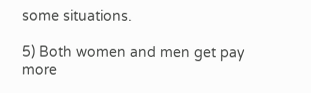some situations.

5) Both women and men get pay more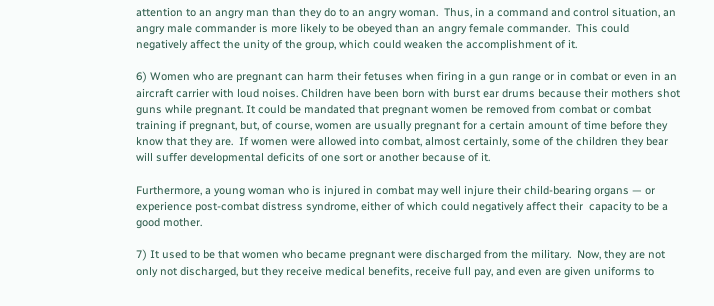attention to an angry man than they do to an angry woman.  Thus, in a command and control situation, an angry male commander is more likely to be obeyed than an angry female commander.  This could negatively affect the unity of the group, which could weaken the accomplishment of it.

6) Women who are pregnant can harm their fetuses when firing in a gun range or in combat or even in an aircraft carrier with loud noises. Children have been born with burst ear drums because their mothers shot guns while pregnant. It could be mandated that pregnant women be removed from combat or combat training if pregnant, but, of course, women are usually pregnant for a certain amount of time before they know that they are.  If women were allowed into combat, almost certainly, some of the children they bear will suffer developmental deficits of one sort or another because of it.

Furthermore, a young woman who is injured in combat may well injure their child-bearing organs — or experience post-combat distress syndrome, either of which could negatively affect their  capacity to be a good mother.

7) It used to be that women who became pregnant were discharged from the military.  Now, they are not only not discharged, but they receive medical benefits, receive full pay, and even are given uniforms to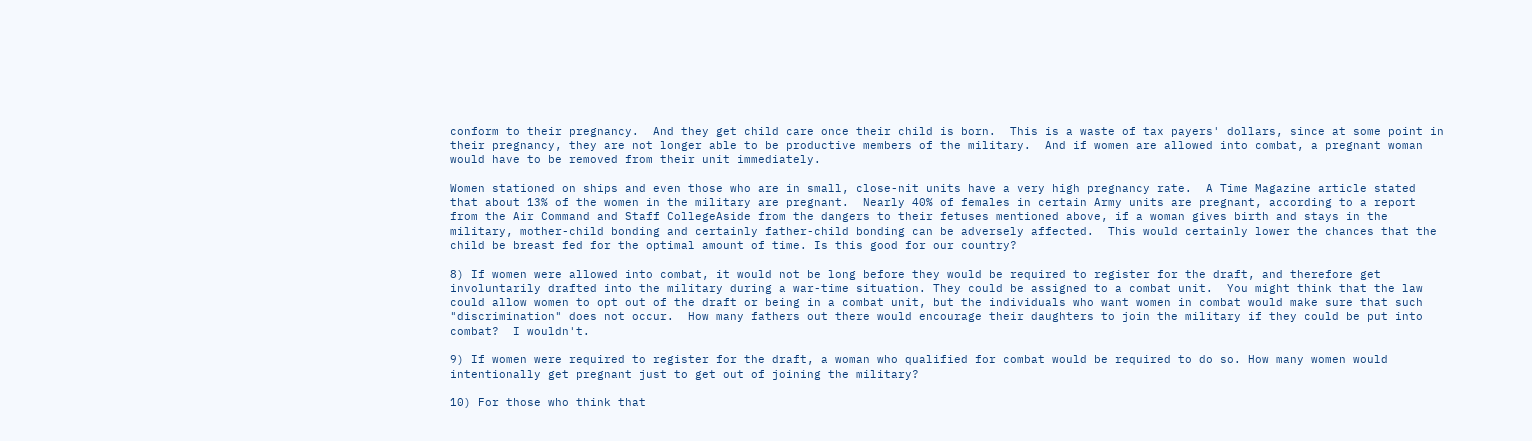conform to their pregnancy.  And they get child care once their child is born.  This is a waste of tax payers' dollars, since at some point in their pregnancy, they are not longer able to be productive members of the military.  And if women are allowed into combat, a pregnant woman would have to be removed from their unit immediately.

Women stationed on ships and even those who are in small, close-nit units have a very high pregnancy rate.  A Time Magazine article stated that about 13% of the women in the military are pregnant.  Nearly 40% of females in certain Army units are pregnant, according to a report from the Air Command and Staff CollegeAside from the dangers to their fetuses mentioned above, if a woman gives birth and stays in the military, mother-child bonding and certainly father-child bonding can be adversely affected.  This would certainly lower the chances that the child be breast fed for the optimal amount of time. Is this good for our country?

8) If women were allowed into combat, it would not be long before they would be required to register for the draft, and therefore get involuntarily drafted into the military during a war-time situation. They could be assigned to a combat unit.  You might think that the law could allow women to opt out of the draft or being in a combat unit, but the individuals who want women in combat would make sure that such "discrimination" does not occur.  How many fathers out there would encourage their daughters to join the military if they could be put into combat?  I wouldn't.

9) If women were required to register for the draft, a woman who qualified for combat would be required to do so. How many women would intentionally get pregnant just to get out of joining the military?

10) For those who think that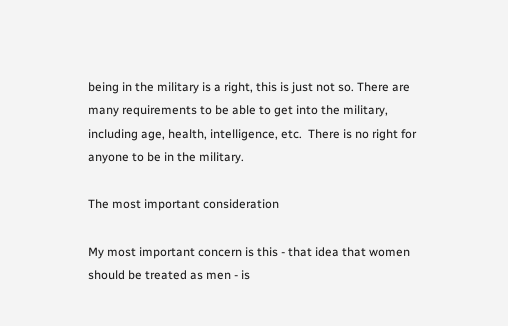being in the military is a right, this is just not so. There are many requirements to be able to get into the military, including age, health, intelligence, etc.  There is no right for anyone to be in the military.

The most important consideration

My most important concern is this - that idea that women should be treated as men - is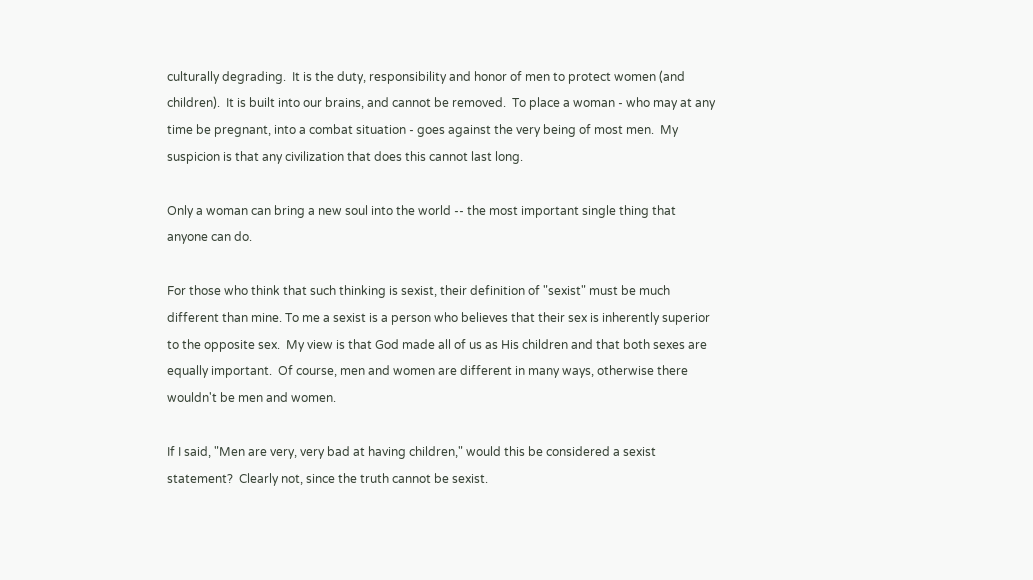culturally degrading.  It is the duty, responsibility and honor of men to protect women (and children).  It is built into our brains, and cannot be removed.  To place a woman - who may at any time be pregnant, into a combat situation - goes against the very being of most men.  My suspicion is that any civilization that does this cannot last long.

Only a woman can bring a new soul into the world -- the most important single thing that anyone can do.

For those who think that such thinking is sexist, their definition of "sexist" must be much different than mine. To me a sexist is a person who believes that their sex is inherently superior to the opposite sex.  My view is that God made all of us as His children and that both sexes are equally important.  Of course, men and women are different in many ways, otherwise there wouldn't be men and women.

If I said, "Men are very, very bad at having children," would this be considered a sexist statement?  Clearly not, since the truth cannot be sexist.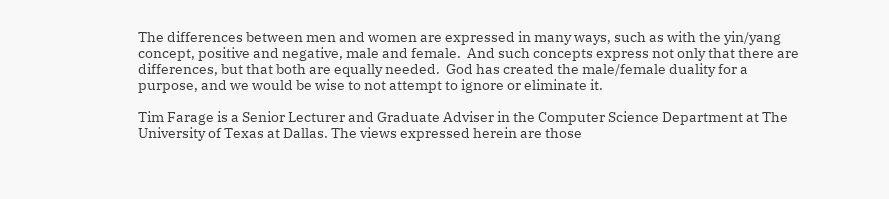The differences between men and women are expressed in many ways, such as with the yin/yang concept, positive and negative, male and female.  And such concepts express not only that there are differences, but that both are equally needed.  God has created the male/female duality for a purpose, and we would be wise to not attempt to ignore or eliminate it.

Tim Farage is a Senior Lecturer and Graduate Adviser in the Computer Science Department at The University of Texas at Dallas. The views expressed herein are those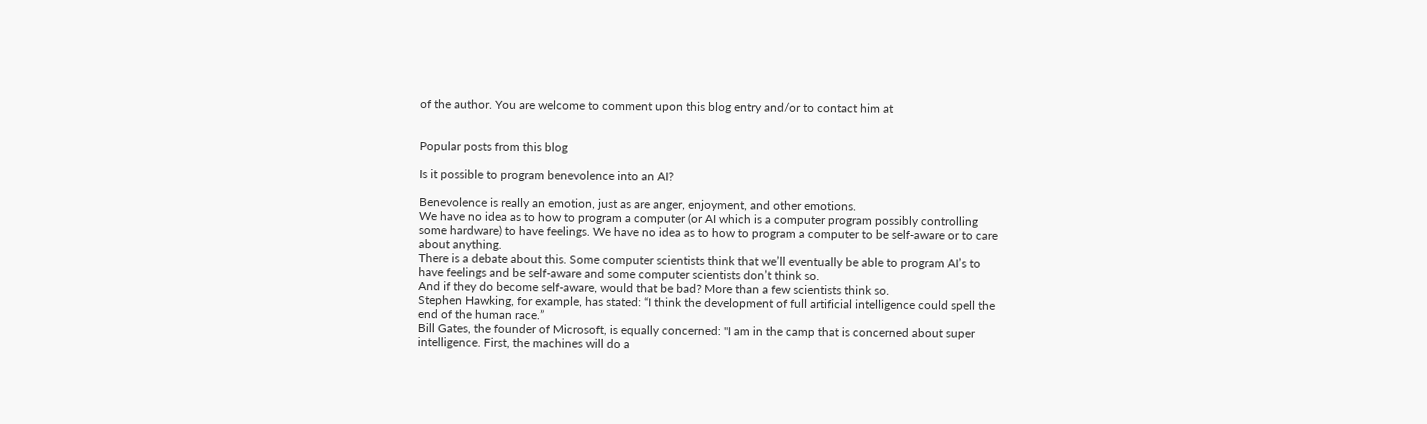of the author. You are welcome to comment upon this blog entry and/or to contact him at


Popular posts from this blog

Is it possible to program benevolence into an AI?

Benevolence is really an emotion, just as are anger, enjoyment, and other emotions.
We have no idea as to how to program a computer (or AI which is a computer program possibly controlling some hardware) to have feelings. We have no idea as to how to program a computer to be self-aware or to care about anything.
There is a debate about this. Some computer scientists think that we’ll eventually be able to program AI’s to have feelings and be self-aware and some computer scientists don’t think so.
And if they do become self-aware, would that be bad? More than a few scientists think so.
Stephen Hawking, for example, has stated: “I think the development of full artificial intelligence could spell the end of the human race.”
Bill Gates, the founder of Microsoft, is equally concerned: "I am in the camp that is concerned about super intelligence. First, the machines will do a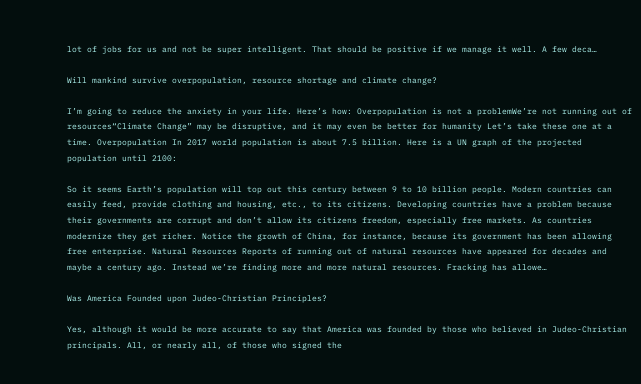lot of jobs for us and not be super intelligent. That should be positive if we manage it well. A few deca…

Will mankind survive overpopulation, resource shortage and climate change?

I’m going to reduce the anxiety in your life. Here’s how: Overpopulation is not a problemWe’re not running out of resources“Climate Change” may be disruptive, and it may even be better for humanity Let’s take these one at a time. Overpopulation In 2017 world population is about 7.5 billion. Here is a UN graph of the projected population until 2100:

So it seems Earth’s population will top out this century between 9 to 10 billion people. Modern countries can easily feed, provide clothing and housing, etc., to its citizens. Developing countries have a problem because their governments are corrupt and don’t allow its citizens freedom, especially free markets. As countries modernize they get richer. Notice the growth of China, for instance, because its government has been allowing free enterprise. Natural Resources Reports of running out of natural resources have appeared for decades and maybe a century ago. Instead we’re finding more and more natural resources. Fracking has allowe…

Was America Founded upon Judeo-Christian Principles?

Yes, although it would be more accurate to say that America was founded by those who believed in Judeo-Christian principals. All, or nearly all, of those who signed the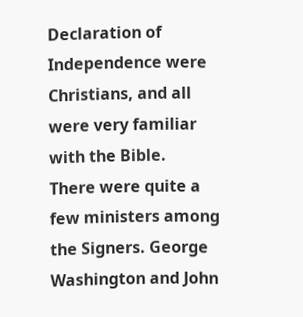Declaration of Independence were Christians, and all were very familiar with the Bible.
There were quite a few ministers among the Signers. George Washington and John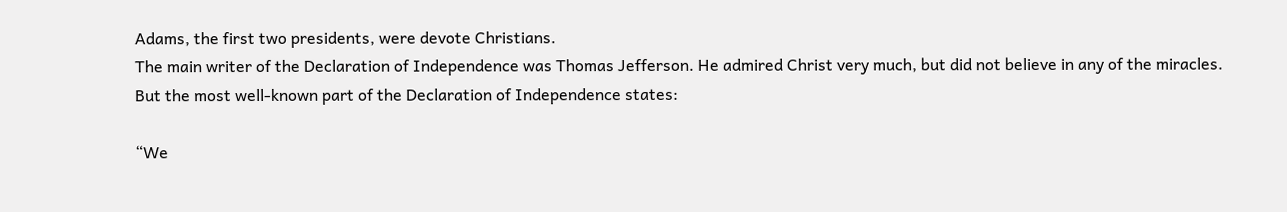Adams, the first two presidents, were devote Christians.
The main writer of the Declaration of Independence was Thomas Jefferson. He admired Christ very much, but did not believe in any of the miracles. But the most well-known part of the Declaration of Independence states:

“We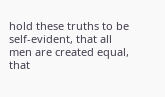hold these truths to be self-evident, that all men are created equal, that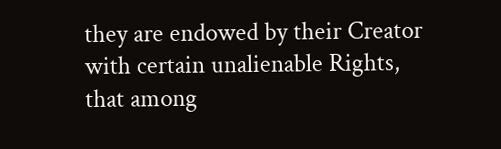they are endowed by their Creator with certain unalienable Rights, that among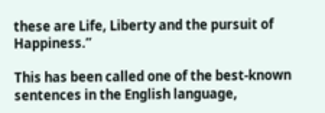these are Life, Liberty and the pursuit of Happiness.”

This has been called one of the best-known sentences in the English language,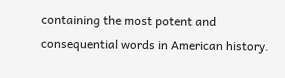containing the most potent and consequential words in American history.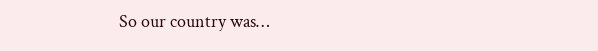So our country was…